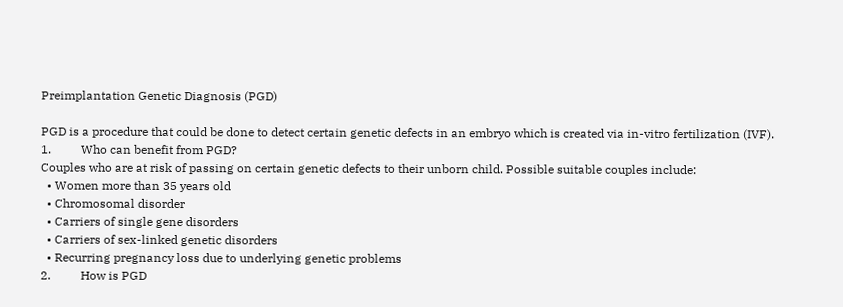Preimplantation Genetic Diagnosis (PGD)

PGD is a procedure that could be done to detect certain genetic defects in an embryo which is created via in-vitro fertilization (IVF).
1.          Who can benefit from PGD?
Couples who are at risk of passing on certain genetic defects to their unborn child. Possible suitable couples include:
  • Women more than 35 years old
  • Chromosomal disorder
  • Carriers of single gene disorders
  • Carriers of sex-linked genetic disorders
  • Recurring pregnancy loss due to underlying genetic problems
2.          How is PGD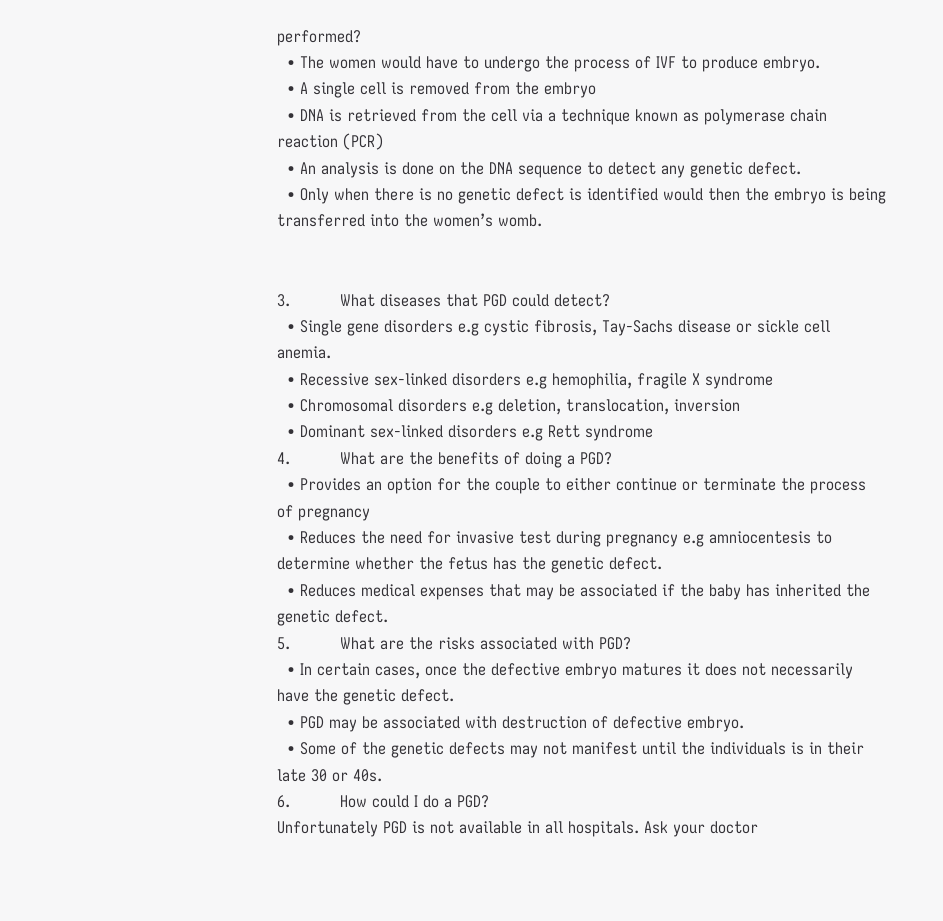performed?
  • The women would have to undergo the process of IVF to produce embryo.
  • A single cell is removed from the embryo
  • DNA is retrieved from the cell via a technique known as polymerase chain reaction (PCR)
  • An analysis is done on the DNA sequence to detect any genetic defect.
  • Only when there is no genetic defect is identified would then the embryo is being transferred into the women’s womb.


3.          What diseases that PGD could detect?
  • Single gene disorders e.g cystic fibrosis, Tay-Sachs disease or sickle cell anemia.
  • Recessive sex-linked disorders e.g hemophilia, fragile X syndrome
  • Chromosomal disorders e.g deletion, translocation, inversion
  • Dominant sex-linked disorders e.g Rett syndrome
4.          What are the benefits of doing a PGD?
  • Provides an option for the couple to either continue or terminate the process of pregnancy
  • Reduces the need for invasive test during pregnancy e.g amniocentesis to determine whether the fetus has the genetic defect.
  • Reduces medical expenses that may be associated if the baby has inherited the genetic defect.
5.          What are the risks associated with PGD?
  • In certain cases, once the defective embryo matures it does not necessarily have the genetic defect.
  • PGD may be associated with destruction of defective embryo.
  • Some of the genetic defects may not manifest until the individuals is in their late 30 or 40s.
6.          How could I do a PGD?
Unfortunately PGD is not available in all hospitals. Ask your doctor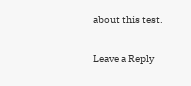about this test.


Leave a Reply